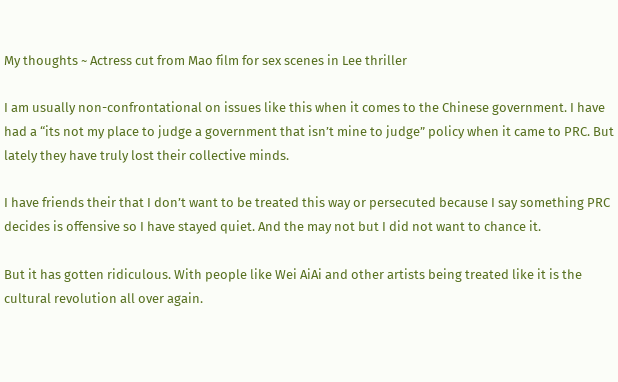My thoughts ~ Actress cut from Mao film for sex scenes in Lee thriller

I am usually non-confrontational on issues like this when it comes to the Chinese government. I have had a “its not my place to judge a government that isn’t mine to judge” policy when it came to PRC. But lately they have truly lost their collective minds.

I have friends their that I don’t want to be treated this way or persecuted because I say something PRC decides is offensive so I have stayed quiet. And the may not but I did not want to chance it.

But it has gotten ridiculous. With people like Wei AiAi and other artists being treated like it is the cultural revolution all over again.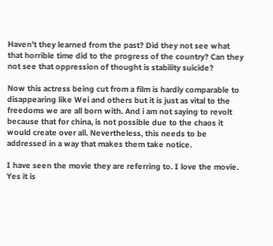Haven’t they learned from the past? Did they not see what that horrible time did to the progress of the country? Can they not see that oppression of thought is stability suicide?

Now this actress being cut from a film is hardly comparable to disappearing like Wei and others but it is just as vital to the freedoms we are all born with. And i am not saying to revolt because that for china, is not possible due to the chaos it would create over all. Nevertheless, this needs to be addressed in a way that makes them take notice.

I have seen the movie they are referring to. I love the movie. Yes it is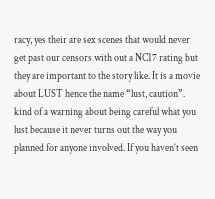racy, yes their are sex scenes that would never get past our censors with out a NC17 rating but they are important to the story like. It is a movie about LUST hence the name “lust, caution”. kind of a warning about being careful what you lust because it never turns out the way you planned for anyone involved. If you haven’t seen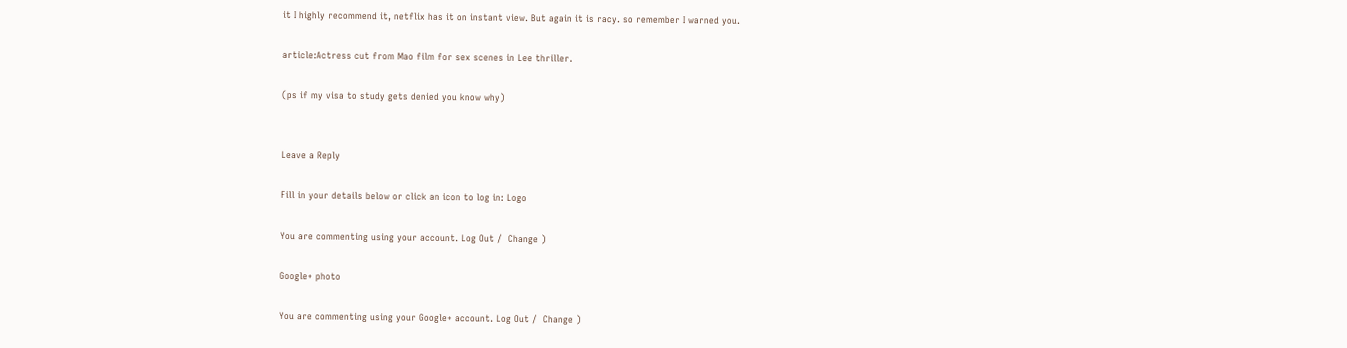it I highly recommend it, netflix has it on instant view. But again it is racy. so remember I warned you.

article:Actress cut from Mao film for sex scenes in Lee thriller.

(ps if my visa to study gets denied you know why)


Leave a Reply

Fill in your details below or click an icon to log in: Logo

You are commenting using your account. Log Out /  Change )

Google+ photo

You are commenting using your Google+ account. Log Out /  Change )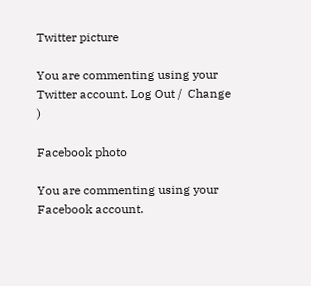Twitter picture

You are commenting using your Twitter account. Log Out /  Change )

Facebook photo

You are commenting using your Facebook account.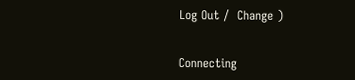Log Out /  Change )


Connecting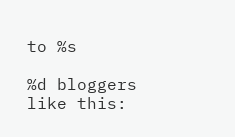to %s

%d bloggers like this: